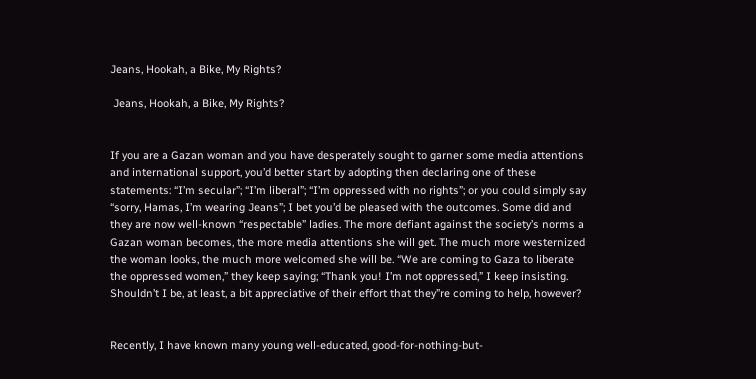Jeans, Hookah, a Bike, My Rights?

 Jeans, Hookah, a Bike, My Rights?


If you are a Gazan woman and you have desperately sought to garner some media attentions and international support, you’d better start by adopting then declaring one of these statements: “I’m secular”; “I’m liberal”; “I’m oppressed with no rights”; or you could simply say “sorry, Hamas, I’m wearing Jeans”; I bet you’d be pleased with the outcomes. Some did and they are now well-known “respectable” ladies. The more defiant against the society’s norms a Gazan woman becomes, the more media attentions she will get. The much more westernized the woman looks, the much more welcomed she will be. “We are coming to Gaza to liberate the oppressed women,” they keep saying; “Thank you! I’m not oppressed,” I keep insisting. Shouldn’t I be, at least, a bit appreciative of their effort that they”re coming to help, however?


Recently, I have known many young well-educated, good-for-nothing-but-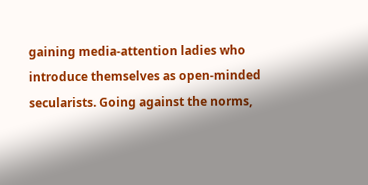gaining media-attention ladies who introduce themselves as open-minded secularists. Going against the norms,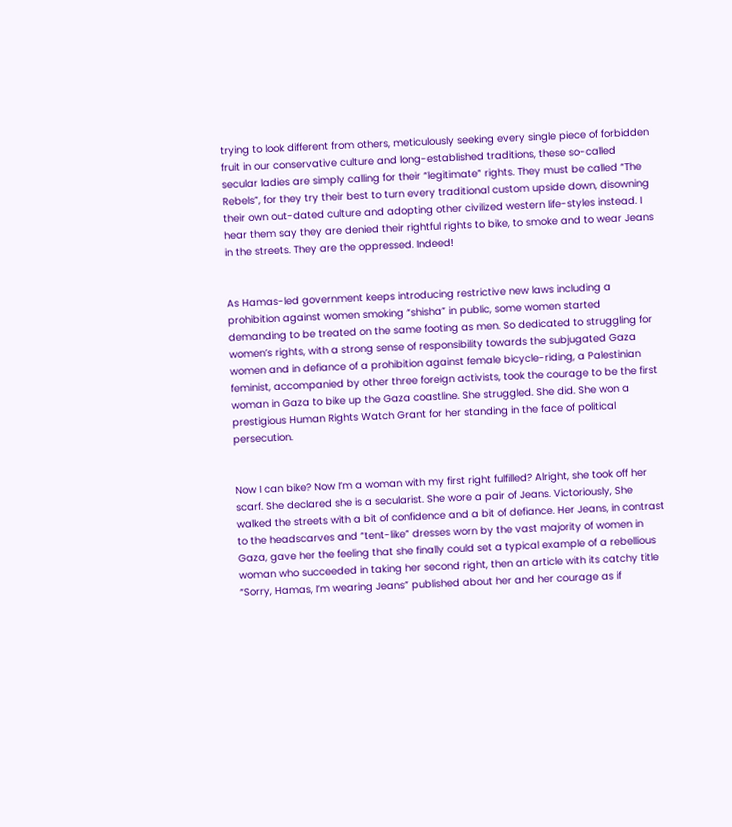trying to look different from others, meticulously seeking every single piece of forbidden fruit in our conservative culture and long-established traditions, these so-called secular ladies are simply calling for their “legitimate” rights. They must be called “The Rebels”, for they try their best to turn every traditional custom upside down, disowning their own out-dated culture and adopting other civilized western life-styles instead. I hear them say they are denied their rightful rights to bike, to smoke and to wear Jeans in the streets. They are the oppressed. Indeed!


As Hamas-led government keeps introducing restrictive new laws including a prohibition against women smoking “shisha” in public, some women started demanding to be treated on the same footing as men. So dedicated to struggling for women’s rights, with a strong sense of responsibility towards the subjugated Gaza women and in defiance of a prohibition against female bicycle-riding, a Palestinian feminist, accompanied by other three foreign activists, took the courage to be the first woman in Gaza to bike up the Gaza coastline. She struggled. She did. She won a prestigious Human Rights Watch Grant for her standing in the face of political persecution.


Now I can bike? Now I’m a woman with my first right fulfilled? Alright, she took off her scarf. She declared she is a secularist. She wore a pair of Jeans. Victoriously, She walked the streets with a bit of confidence and a bit of defiance. Her Jeans, in contrast to the headscarves and “tent-like” dresses worn by the vast majority of women in Gaza, gave her the feeling that she finally could set a typical example of a rebellious woman who succeeded in taking her second right, then an article with its catchy title “Sorry, Hamas, I’m wearing Jeans” published about her and her courage as if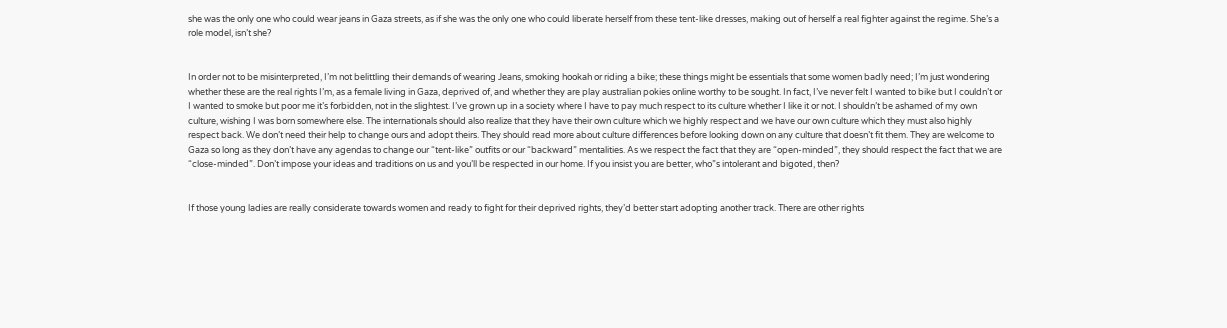she was the only one who could wear jeans in Gaza streets, as if she was the only one who could liberate herself from these tent-like dresses, making out of herself a real fighter against the regime. She’s a role model, isn’t she?


In order not to be misinterpreted, I’m not belittling their demands of wearing Jeans, smoking hookah or riding a bike; these things might be essentials that some women badly need; I’m just wondering whether these are the real rights I’m, as a female living in Gaza, deprived of, and whether they are play australian pokies online worthy to be sought. In fact, I’ve never felt I wanted to bike but I couldn’t or I wanted to smoke but poor me it’s forbidden, not in the slightest. I’ve grown up in a society where I have to pay much respect to its culture whether I like it or not. I shouldn’t be ashamed of my own culture, wishing I was born somewhere else. The internationals should also realize that they have their own culture which we highly respect and we have our own culture which they must also highly respect back. We don’t need their help to change ours and adopt theirs. They should read more about culture differences before looking down on any culture that doesn’t fit them. They are welcome to Gaza so long as they don’t have any agendas to change our “tent-like” outfits or our “backward” mentalities. As we respect the fact that they are “open-minded”, they should respect the fact that we are “close-minded”. Don’t impose your ideas and traditions on us and you’ll be respected in our home. If you insist you are better, who”s intolerant and bigoted, then?


If those young ladies are really considerate towards women and ready to fight for their deprived rights, they’d better start adopting another track. There are other rights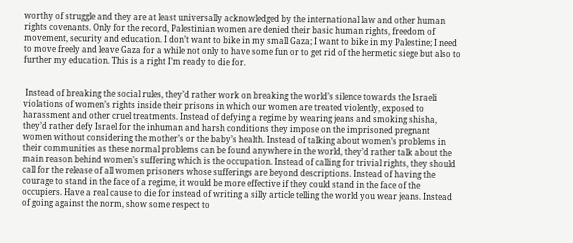worthy of struggle and they are at least universally acknowledged by the international law and other human rights covenants. Only for the record, Palestinian women are denied their basic human rights, freedom of movement, security and education. I don’t want to bike in my small Gaza; I want to bike in my Palestine; I need to move freely and leave Gaza for a while not only to have some fun or to get rid of the hermetic siege but also to further my education. This is a right I’m ready to die for.


 Instead of breaking the social rules, they’d rather work on breaking the world’s silence towards the Israeli violations of women’s rights inside their prisons in which our women are treated violently, exposed to harassment and other cruel treatments. Instead of defying a regime by wearing jeans and smoking shisha, they’d rather defy Israel for the inhuman and harsh conditions they impose on the imprisoned pregnant women without considering the mother’s or the baby’s health. Instead of talking about women’s problems in their communities as these normal problems can be found anywhere in the world, they’d rather talk about the main reason behind women’s suffering which is the occupation. Instead of calling for trivial rights, they should call for the release of all women prisoners whose sufferings are beyond descriptions. Instead of having the courage to stand in the face of a regime, it would be more effective if they could stand in the face of the occupiers. Have a real cause to die for instead of writing a silly article telling the world you wear jeans. Instead of going against the norm, show some respect to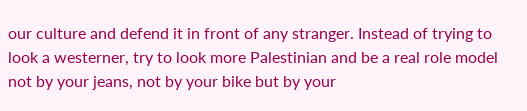our culture and defend it in front of any stranger. Instead of trying to look a westerner, try to look more Palestinian and be a real role model not by your jeans, not by your bike but by your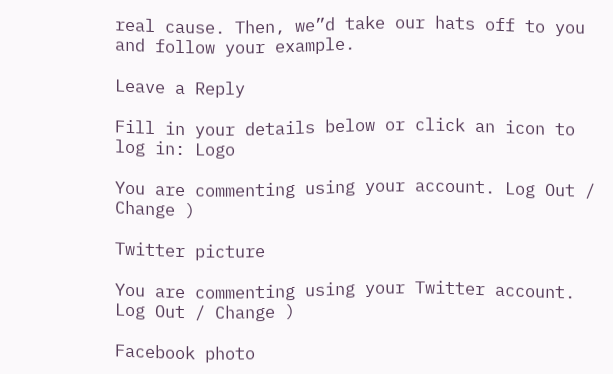real cause. Then, we”d take our hats off to you and follow your example.

Leave a Reply

Fill in your details below or click an icon to log in: Logo

You are commenting using your account. Log Out / Change )

Twitter picture

You are commenting using your Twitter account. Log Out / Change )

Facebook photo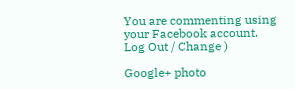You are commenting using your Facebook account. Log Out / Change )

Google+ photo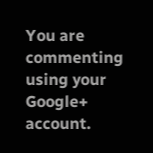You are commenting using your Google+ account.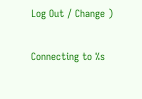Log Out / Change )

Connecting to %s